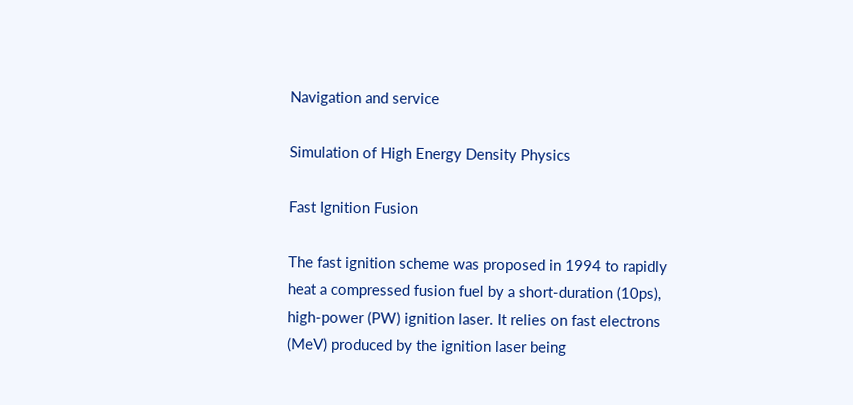Navigation and service

Simulation of High Energy Density Physics

Fast Ignition Fusion

The fast ignition scheme was proposed in 1994 to rapidly heat a compressed fusion fuel by a short-duration (10ps), high-power (PW) ignition laser. It relies on fast electrons (MeV) produced by the ignition laser being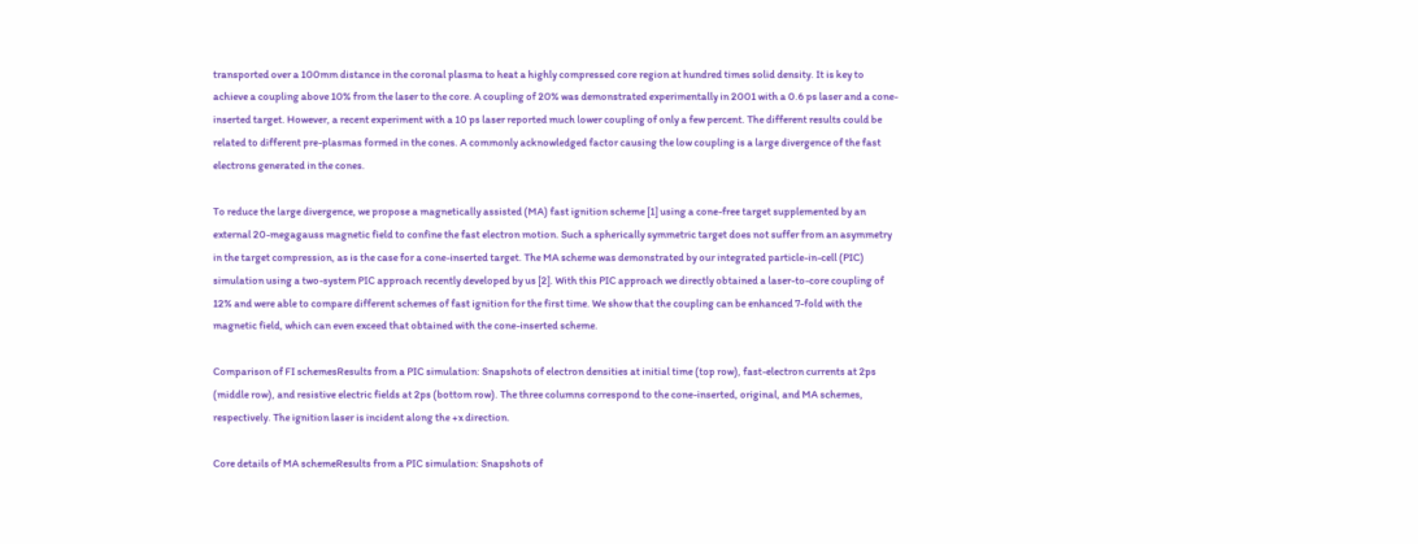transported over a 100mm distance in the coronal plasma to heat a highly compressed core region at hundred times solid density. It is key to achieve a coupling above 10% from the laser to the core. A coupling of 20% was demonstrated experimentally in 2001 with a 0.6 ps laser and a cone-inserted target. However, a recent experiment with a 10 ps laser reported much lower coupling of only a few percent. The different results could be related to different pre-plasmas formed in the cones. A commonly acknowledged factor causing the low coupling is a large divergence of the fast electrons generated in the cones.

To reduce the large divergence, we propose a magnetically assisted (MA) fast ignition scheme [1] using a cone-free target supplemented by an external 20-megagauss magnetic field to confine the fast electron motion. Such a spherically symmetric target does not suffer from an asymmetry in the target compression, as is the case for a cone-inserted target. The MA scheme was demonstrated by our integrated particle-in-cell (PIC) simulation using a two-system PIC approach recently developed by us [2]. With this PIC approach we directly obtained a laser-to-core coupling of 12% and were able to compare different schemes of fast ignition for the first time. We show that the coupling can be enhanced 7-fold with the magnetic field, which can even exceed that obtained with the cone-inserted scheme.

Comparison of FI schemesResults from a PIC simulation: Snapshots of electron densities at initial time (top row), fast-electron currents at 2ps (middle row), and resistive electric fields at 2ps (bottom row). The three columns correspond to the cone-inserted, original, and MA schemes, respectively. The ignition laser is incident along the +x direction.

Core details of MA schemeResults from a PIC simulation: Snapshots of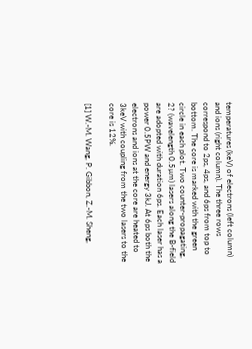temperatures (keV) of electrons (left column) and ions (right column). The three rows correspond to 2ps, 4ps, and 6ps from top to bottom. The core is marked with the green circle in each plot. Two counter-propagating, 2? (wavelength 0.5µm) lasers along the B-field are adopted with duration 6ps. Each laser has a power 0.5PW and energy 3kJ. At 6ps both the electrons and ions at the core are heated to 3keV with coupling from the two lasers to the core is 12%.

[1] W.-M. Wang, P. Gibbon, Z.-M. Sheng,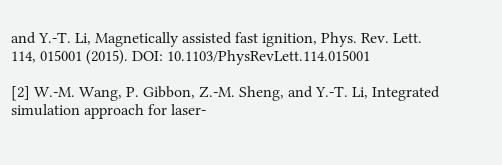and Y.-T. Li, Magnetically assisted fast ignition, Phys. Rev. Lett. 114, 015001 (2015). DOI: 10.1103/PhysRevLett.114.015001

[2] W.-M. Wang, P. Gibbon, Z.-M. Sheng, and Y.-T. Li, Integrated simulation approach for laser-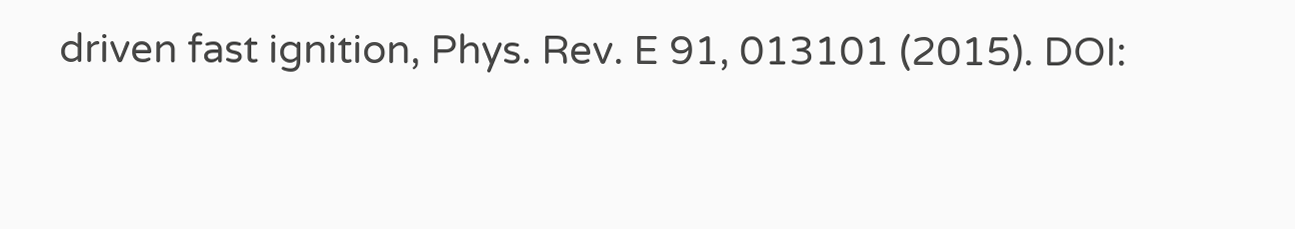driven fast ignition, Phys. Rev. E 91, 013101 (2015). DOI: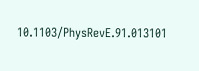10.1103/PhysRevE.91.013101